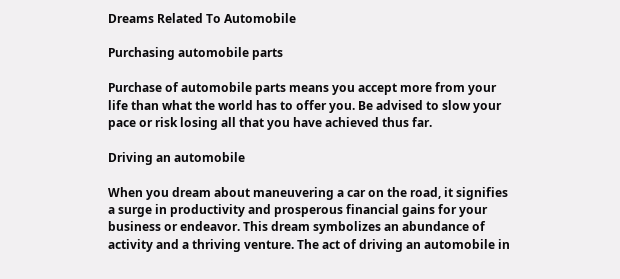Dreams Related To Automobile

Purchasing automobile parts

Purchase of automobile parts means you accept more from your life than what the world has to offer you. Be advised to slow your pace or risk losing all that you have achieved thus far.

Driving an automobile

When you dream about maneuvering a car on the road, it signifies a surge in productivity and prosperous financial gains for your business or endeavor. This dream symbolizes an abundance of activity and a thriving venture. The act of driving an automobile in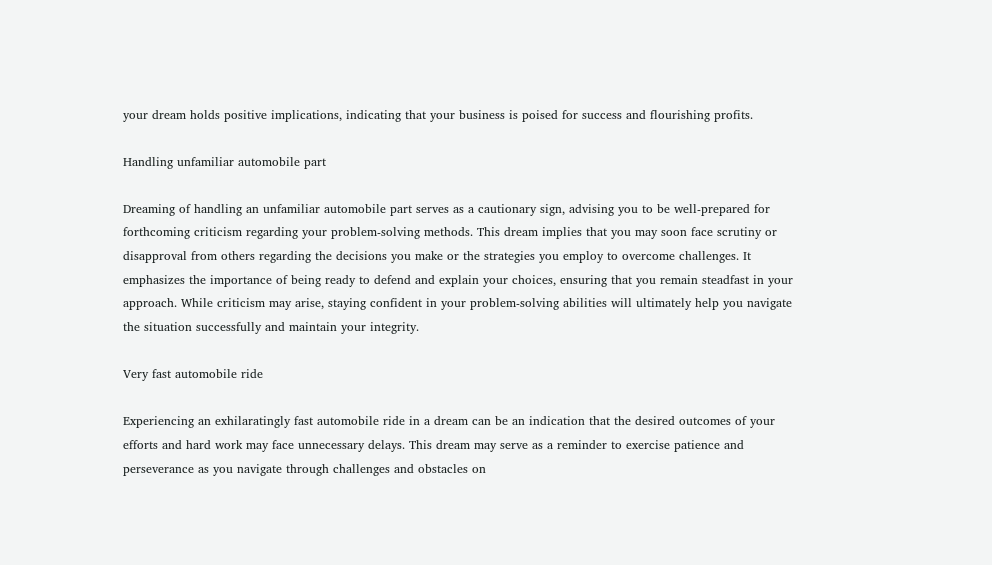your dream holds positive implications, indicating that your business is poised for success and flourishing profits.

Handling unfamiliar automobile part

Dreaming of handling an unfamiliar automobile part serves as a cautionary sign, advising you to be well-prepared for forthcoming criticism regarding your problem-solving methods. This dream implies that you may soon face scrutiny or disapproval from others regarding the decisions you make or the strategies you employ to overcome challenges. It emphasizes the importance of being ready to defend and explain your choices, ensuring that you remain steadfast in your approach. While criticism may arise, staying confident in your problem-solving abilities will ultimately help you navigate the situation successfully and maintain your integrity.

Very fast automobile ride

Experiencing an exhilaratingly fast automobile ride in a dream can be an indication that the desired outcomes of your efforts and hard work may face unnecessary delays. This dream may serve as a reminder to exercise patience and perseverance as you navigate through challenges and obstacles on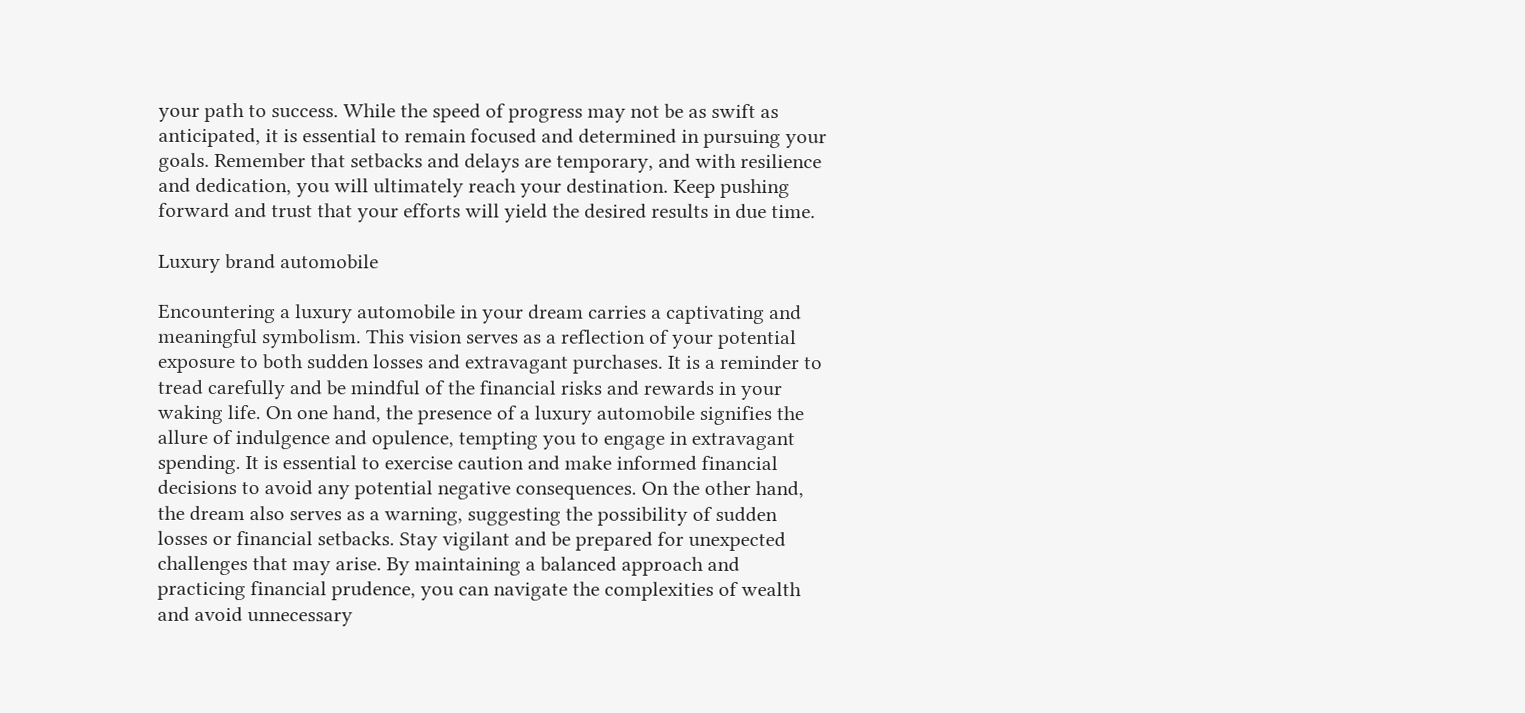your path to success. While the speed of progress may not be as swift as anticipated, it is essential to remain focused and determined in pursuing your goals. Remember that setbacks and delays are temporary, and with resilience and dedication, you will ultimately reach your destination. Keep pushing forward and trust that your efforts will yield the desired results in due time.

Luxury brand automobile

Encountering a luxury automobile in your dream carries a captivating and meaningful symbolism. This vision serves as a reflection of your potential exposure to both sudden losses and extravagant purchases. It is a reminder to tread carefully and be mindful of the financial risks and rewards in your waking life. On one hand, the presence of a luxury automobile signifies the allure of indulgence and opulence, tempting you to engage in extravagant spending. It is essential to exercise caution and make informed financial decisions to avoid any potential negative consequences. On the other hand, the dream also serves as a warning, suggesting the possibility of sudden losses or financial setbacks. Stay vigilant and be prepared for unexpected challenges that may arise. By maintaining a balanced approach and practicing financial prudence, you can navigate the complexities of wealth and avoid unnecessary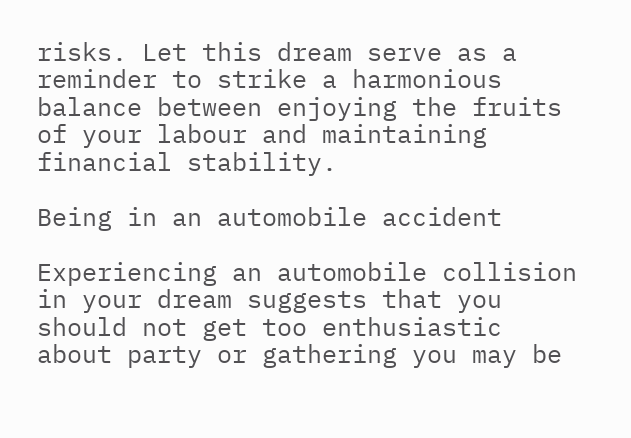risks. Let this dream serve as a reminder to strike a harmonious balance between enjoying the fruits of your labour and maintaining financial stability.

Being in an automobile accident

Experiencing an automobile collision in your dream suggests that you should not get too enthusiastic about party or gathering you may be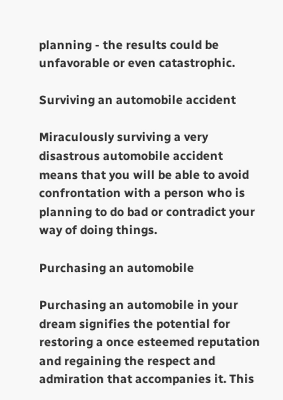planning - the results could be unfavorable or even catastrophic.

Surviving an automobile accident

Miraculously surviving a very disastrous automobile accident means that you will be able to avoid confrontation with a person who is planning to do bad or contradict your way of doing things.

Purchasing an automobile

Purchasing an automobile in your dream signifies the potential for restoring a once esteemed reputation and regaining the respect and admiration that accompanies it. This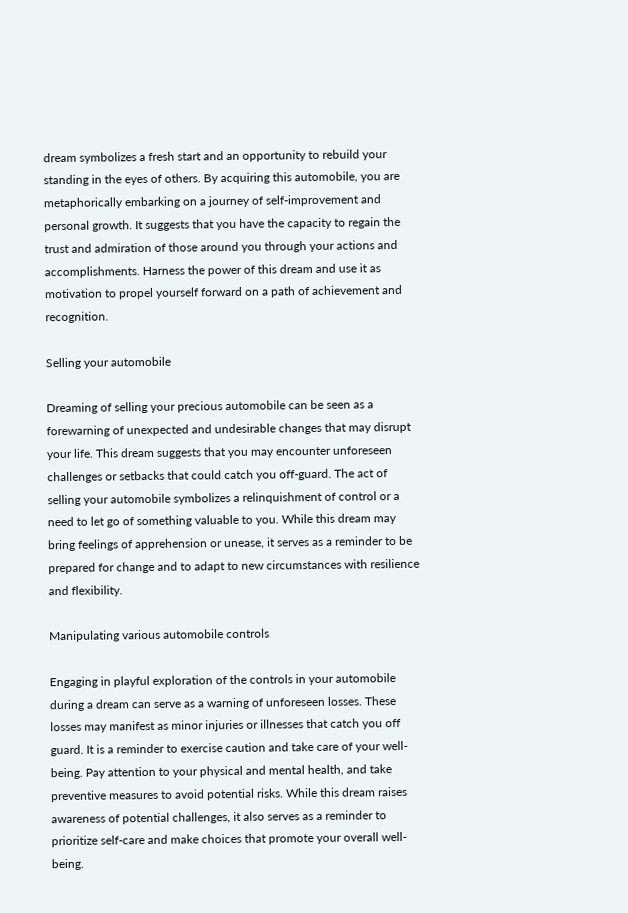dream symbolizes a fresh start and an opportunity to rebuild your standing in the eyes of others. By acquiring this automobile, you are metaphorically embarking on a journey of self-improvement and personal growth. It suggests that you have the capacity to regain the trust and admiration of those around you through your actions and accomplishments. Harness the power of this dream and use it as motivation to propel yourself forward on a path of achievement and recognition.

Selling your automobile

Dreaming of selling your precious automobile can be seen as a forewarning of unexpected and undesirable changes that may disrupt your life. This dream suggests that you may encounter unforeseen challenges or setbacks that could catch you off-guard. The act of selling your automobile symbolizes a relinquishment of control or a need to let go of something valuable to you. While this dream may bring feelings of apprehension or unease, it serves as a reminder to be prepared for change and to adapt to new circumstances with resilience and flexibility.

Manipulating various automobile controls

Engaging in playful exploration of the controls in your automobile during a dream can serve as a warning of unforeseen losses. These losses may manifest as minor injuries or illnesses that catch you off guard. It is a reminder to exercise caution and take care of your well-being. Pay attention to your physical and mental health, and take preventive measures to avoid potential risks. While this dream raises awareness of potential challenges, it also serves as a reminder to prioritize self-care and make choices that promote your overall well-being.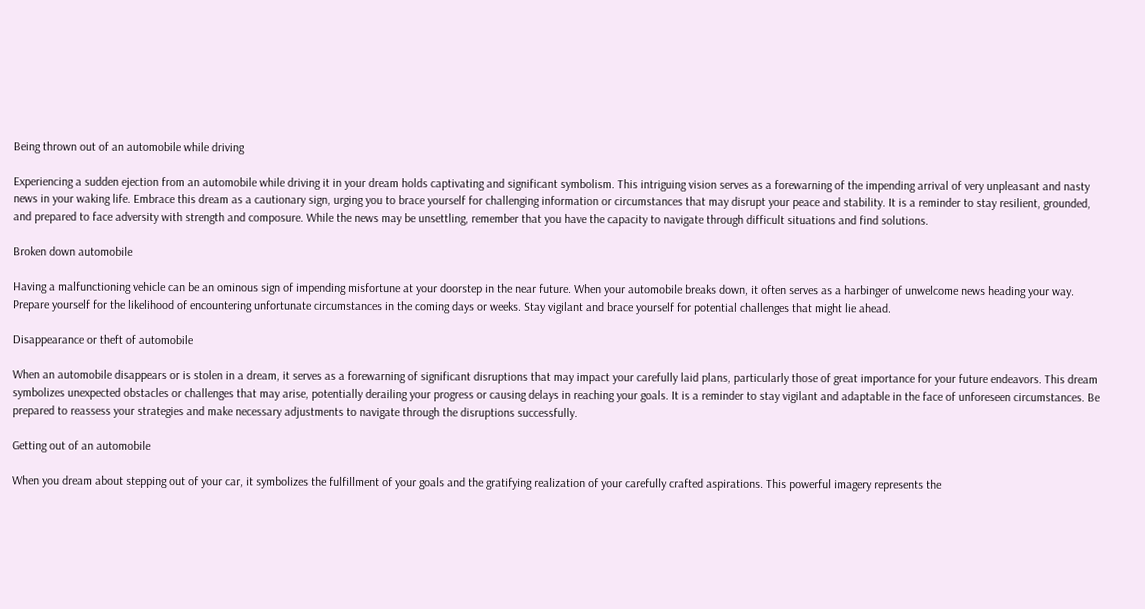Being thrown out of an automobile while driving

Experiencing a sudden ejection from an automobile while driving it in your dream holds captivating and significant symbolism. This intriguing vision serves as a forewarning of the impending arrival of very unpleasant and nasty news in your waking life. Embrace this dream as a cautionary sign, urging you to brace yourself for challenging information or circumstances that may disrupt your peace and stability. It is a reminder to stay resilient, grounded, and prepared to face adversity with strength and composure. While the news may be unsettling, remember that you have the capacity to navigate through difficult situations and find solutions.

Broken down automobile

Having a malfunctioning vehicle can be an ominous sign of impending misfortune at your doorstep in the near future. When your automobile breaks down, it often serves as a harbinger of unwelcome news heading your way. Prepare yourself for the likelihood of encountering unfortunate circumstances in the coming days or weeks. Stay vigilant and brace yourself for potential challenges that might lie ahead.

Disappearance or theft of automobile

When an automobile disappears or is stolen in a dream, it serves as a forewarning of significant disruptions that may impact your carefully laid plans, particularly those of great importance for your future endeavors. This dream symbolizes unexpected obstacles or challenges that may arise, potentially derailing your progress or causing delays in reaching your goals. It is a reminder to stay vigilant and adaptable in the face of unforeseen circumstances. Be prepared to reassess your strategies and make necessary adjustments to navigate through the disruptions successfully.

Getting out of an automobile

When you dream about stepping out of your car, it symbolizes the fulfillment of your goals and the gratifying realization of your carefully crafted aspirations. This powerful imagery represents the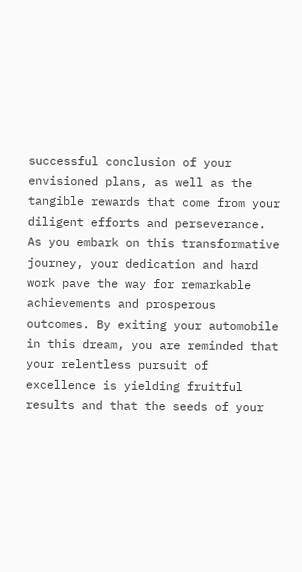successful conclusion of your envisioned plans, as well as the tangible rewards that come from your diligent efforts and perseverance. As you embark on this transformative journey, your dedication and hard work pave the way for remarkable achievements and prosperous outcomes. By exiting your automobile in this dream, you are reminded that your relentless pursuit of excellence is yielding fruitful results and that the seeds of your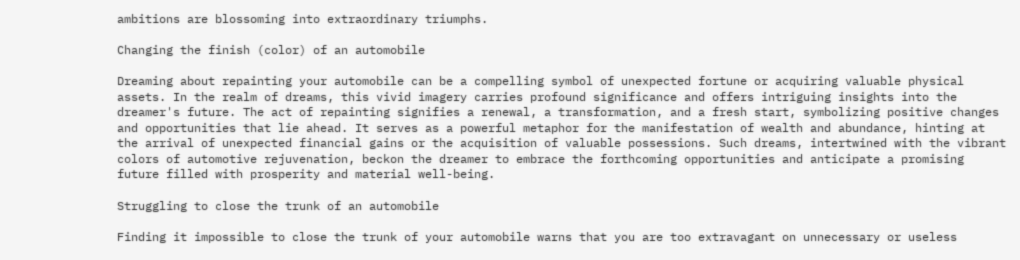ambitions are blossoming into extraordinary triumphs.

Changing the finish (color) of an automobile

Dreaming about repainting your automobile can be a compelling symbol of unexpected fortune or acquiring valuable physical assets. In the realm of dreams, this vivid imagery carries profound significance and offers intriguing insights into the dreamer's future. The act of repainting signifies a renewal, a transformation, and a fresh start, symbolizing positive changes and opportunities that lie ahead. It serves as a powerful metaphor for the manifestation of wealth and abundance, hinting at the arrival of unexpected financial gains or the acquisition of valuable possessions. Such dreams, intertwined with the vibrant colors of automotive rejuvenation, beckon the dreamer to embrace the forthcoming opportunities and anticipate a promising future filled with prosperity and material well-being.

Struggling to close the trunk of an automobile

Finding it impossible to close the trunk of your automobile warns that you are too extravagant on unnecessary or useless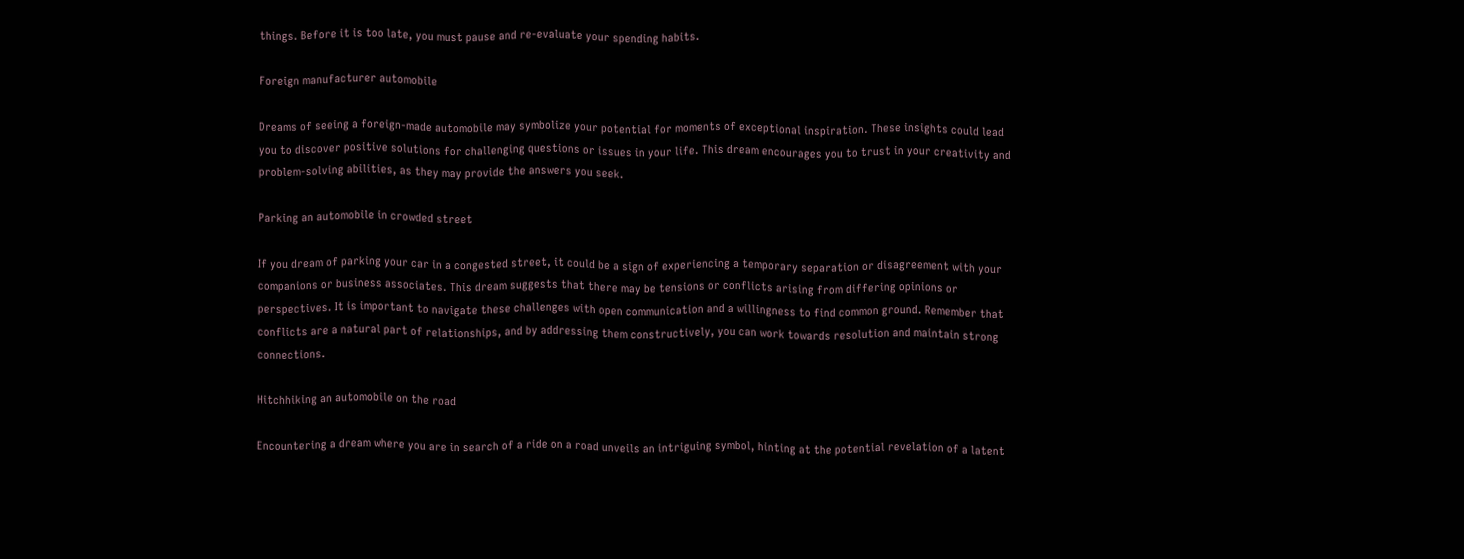things. Before it is too late, you must pause and re-evaluate your spending habits.

Foreign manufacturer automobile

Dreams of seeing a foreign-made automobile may symbolize your potential for moments of exceptional inspiration. These insights could lead you to discover positive solutions for challenging questions or issues in your life. This dream encourages you to trust in your creativity and problem-solving abilities, as they may provide the answers you seek.

Parking an automobile in crowded street

If you dream of parking your car in a congested street, it could be a sign of experiencing a temporary separation or disagreement with your companions or business associates. This dream suggests that there may be tensions or conflicts arising from differing opinions or perspectives. It is important to navigate these challenges with open communication and a willingness to find common ground. Remember that conflicts are a natural part of relationships, and by addressing them constructively, you can work towards resolution and maintain strong connections.

Hitchhiking an automobile on the road

Encountering a dream where you are in search of a ride on a road unveils an intriguing symbol, hinting at the potential revelation of a latent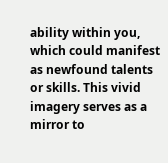ability within you, which could manifest as newfound talents or skills. This vivid imagery serves as a mirror to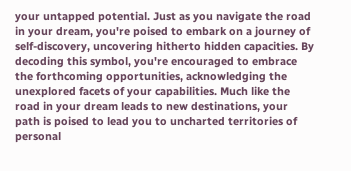your untapped potential. Just as you navigate the road in your dream, you're poised to embark on a journey of self-discovery, uncovering hitherto hidden capacities. By decoding this symbol, you're encouraged to embrace the forthcoming opportunities, acknowledging the unexplored facets of your capabilities. Much like the road in your dream leads to new destinations, your path is poised to lead you to uncharted territories of personal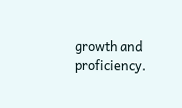growth and proficiency.